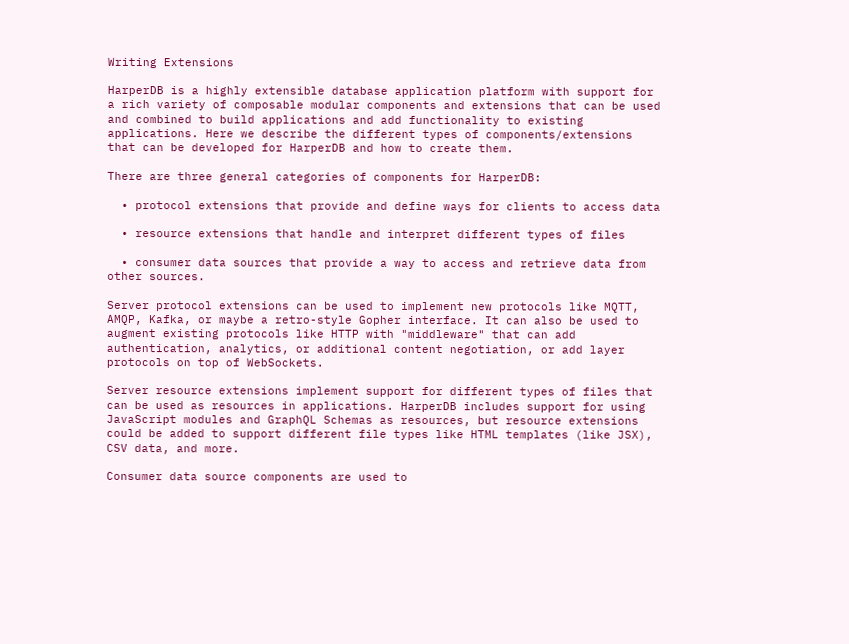Writing Extensions

HarperDB is a highly extensible database application platform with support for a rich variety of composable modular components and extensions that can be used and combined to build applications and add functionality to existing applications. Here we describe the different types of components/extensions that can be developed for HarperDB and how to create them.

There are three general categories of components for HarperDB:

  • protocol extensions that provide and define ways for clients to access data

  • resource extensions that handle and interpret different types of files

  • consumer data sources that provide a way to access and retrieve data from other sources.

Server protocol extensions can be used to implement new protocols like MQTT, AMQP, Kafka, or maybe a retro-style Gopher interface. It can also be used to augment existing protocols like HTTP with "middleware" that can add authentication, analytics, or additional content negotiation, or add layer protocols on top of WebSockets.

Server resource extensions implement support for different types of files that can be used as resources in applications. HarperDB includes support for using JavaScript modules and GraphQL Schemas as resources, but resource extensions could be added to support different file types like HTML templates (like JSX), CSV data, and more.

Consumer data source components are used to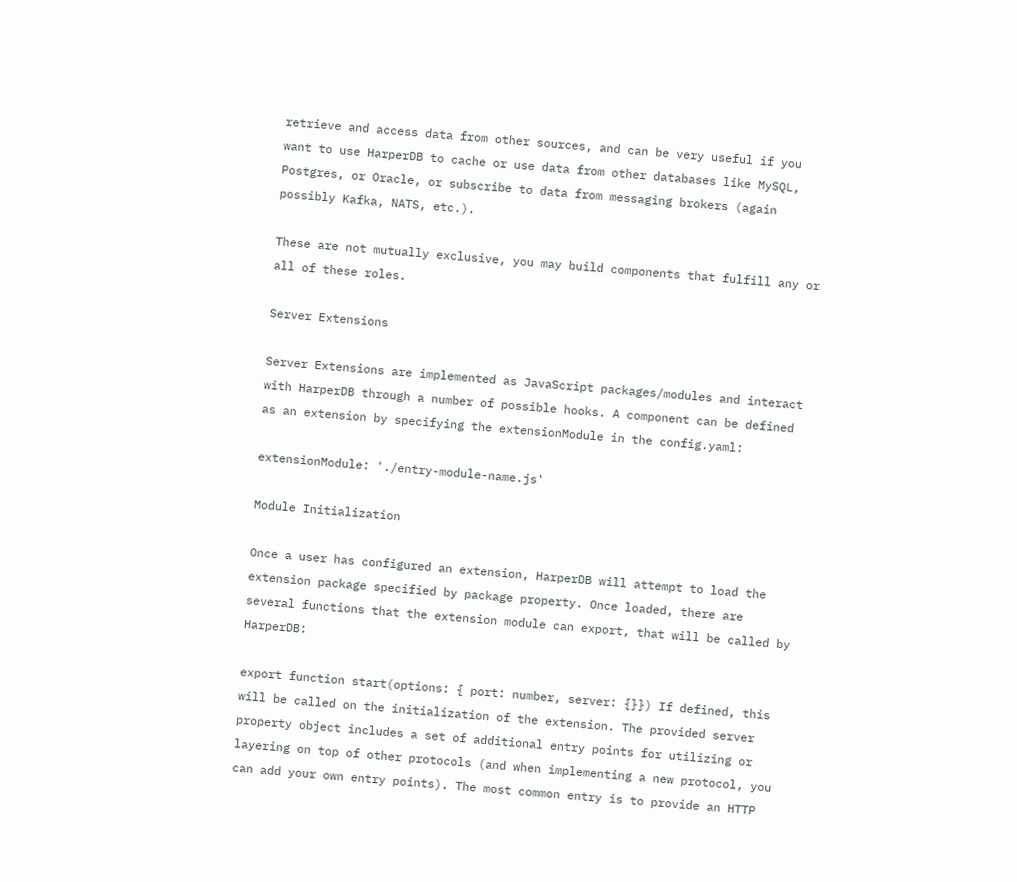retrieve and access data from other sources, and can be very useful if you want to use HarperDB to cache or use data from other databases like MySQL, Postgres, or Oracle, or subscribe to data from messaging brokers (again possibly Kafka, NATS, etc.).

These are not mutually exclusive, you may build components that fulfill any or all of these roles.

Server Extensions

Server Extensions are implemented as JavaScript packages/modules and interact with HarperDB through a number of possible hooks. A component can be defined as an extension by specifying the extensionModule in the config.yaml:

extensionModule: './entry-module-name.js'

Module Initialization

Once a user has configured an extension, HarperDB will attempt to load the extension package specified by package property. Once loaded, there are several functions that the extension module can export, that will be called by HarperDB:

export function start(options: { port: number, server: {}}) If defined, this will be called on the initialization of the extension. The provided server property object includes a set of additional entry points for utilizing or layering on top of other protocols (and when implementing a new protocol, you can add your own entry points). The most common entry is to provide an HTTP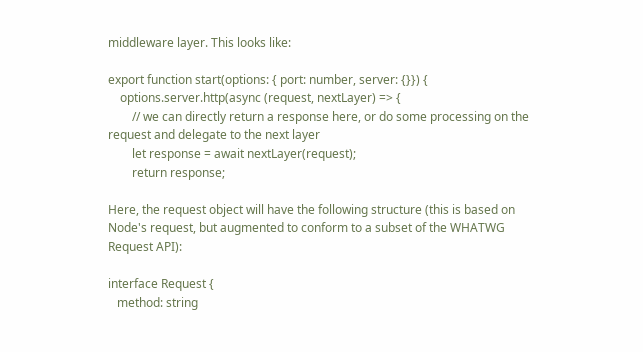middleware layer. This looks like:

export function start(options: { port: number, server: {}}) {
    options.server.http(async (request, nextLayer) => {
        // we can directly return a response here, or do some processing on the request and delegate to the next layer
        let response = await nextLayer(request);
        return response;

Here, the request object will have the following structure (this is based on Node's request, but augmented to conform to a subset of the WHATWG Request API):

interface Request {
   method: string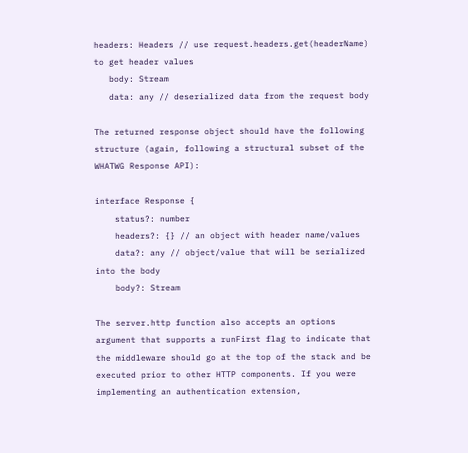headers: Headers // use request.headers.get(headerName) to get header values
   body: Stream
   data: any // deserialized data from the request body

The returned response object should have the following structure (again, following a structural subset of the WHATWG Response API):

interface Response {
    status?: number
    headers?: {} // an object with header name/values
    data?: any // object/value that will be serialized into the body
    body?: Stream

The server.http function also accepts an options argument that supports a runFirst flag to indicate that the middleware should go at the top of the stack and be executed prior to other HTTP components. If you were implementing an authentication extension,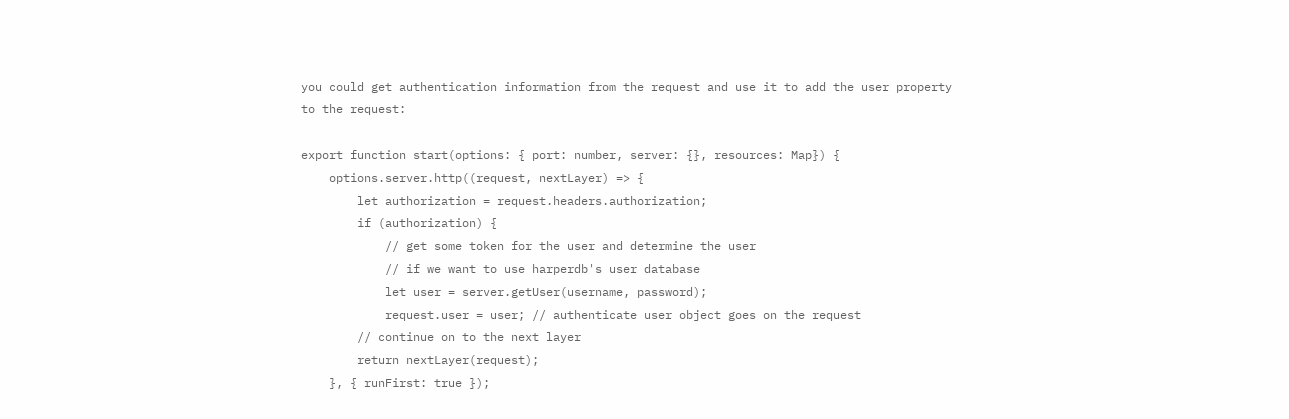you could get authentication information from the request and use it to add the user property to the request:

export function start(options: { port: number, server: {}, resources: Map}) {
    options.server.http((request, nextLayer) => {
        let authorization = request.headers.authorization;
        if (authorization) {
            // get some token for the user and determine the user
            // if we want to use harperdb's user database
            let user = server.getUser(username, password);
            request.user = user; // authenticate user object goes on the request
        // continue on to the next layer
        return nextLayer(request);
    }, { runFirst: true });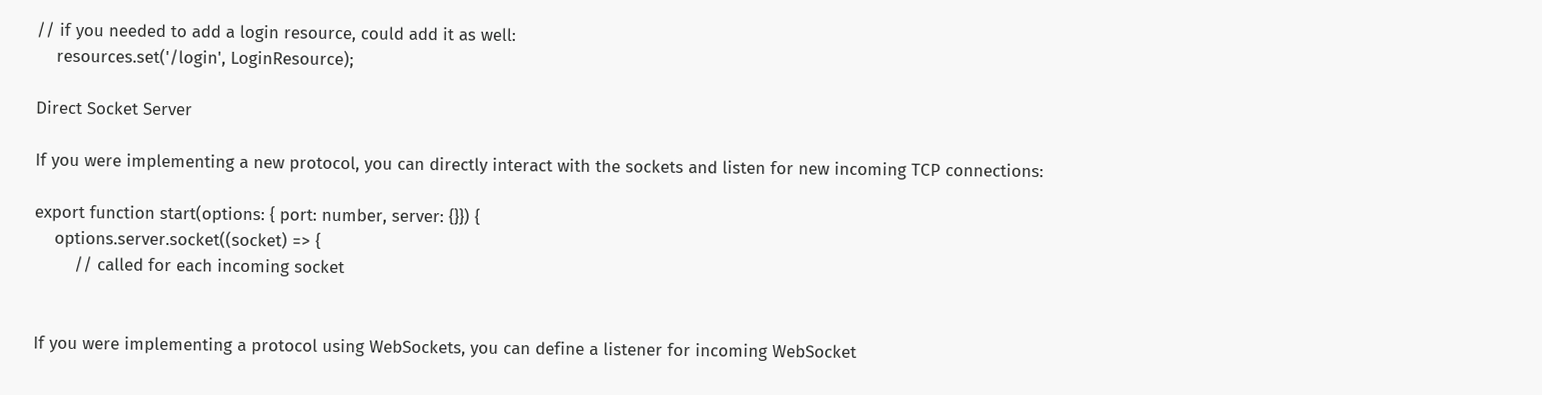// if you needed to add a login resource, could add it as well:
    resources.set('/login', LoginResource);

Direct Socket Server

If you were implementing a new protocol, you can directly interact with the sockets and listen for new incoming TCP connections:

export function start(options: { port: number, server: {}}) {
    options.server.socket((socket) => {
        // called for each incoming socket


If you were implementing a protocol using WebSockets, you can define a listener for incoming WebSocket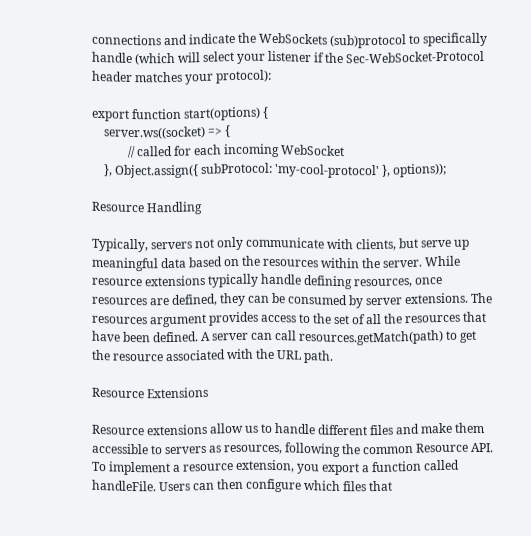connections and indicate the WebSockets (sub)protocol to specifically handle (which will select your listener if the Sec-WebSocket-Protocol header matches your protocol):

export function start(options) {
    server.ws((socket) => {
            // called for each incoming WebSocket
    }, Object.assign({ subProtocol: 'my-cool-protocol' }, options));

Resource Handling

Typically, servers not only communicate with clients, but serve up meaningful data based on the resources within the server. While resource extensions typically handle defining resources, once resources are defined, they can be consumed by server extensions. The resources argument provides access to the set of all the resources that have been defined. A server can call resources.getMatch(path) to get the resource associated with the URL path.

Resource Extensions

Resource extensions allow us to handle different files and make them accessible to servers as resources, following the common Resource API. To implement a resource extension, you export a function called handleFile. Users can then configure which files that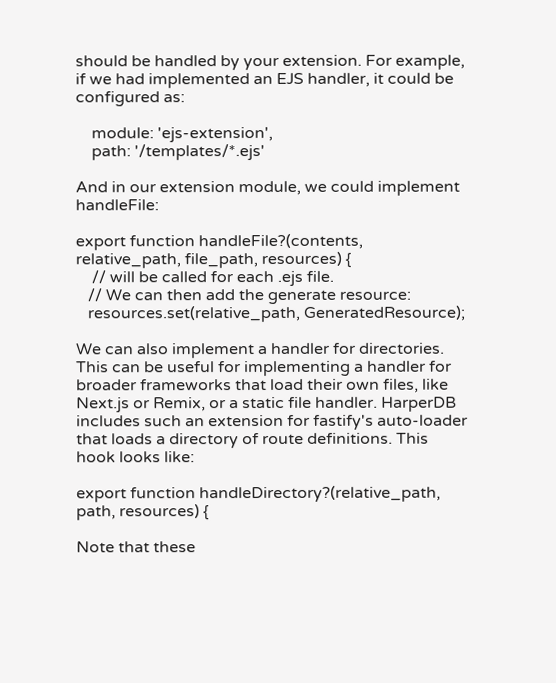should be handled by your extension. For example, if we had implemented an EJS handler, it could be configured as:

    module: 'ejs-extension',
    path: '/templates/*.ejs'

And in our extension module, we could implement handleFile:

export function handleFile?(contents, relative_path, file_path, resources) {
    // will be called for each .ejs file.
   // We can then add the generate resource:
   resources.set(relative_path, GeneratedResource);

We can also implement a handler for directories. This can be useful for implementing a handler for broader frameworks that load their own files, like Next.js or Remix, or a static file handler. HarperDB includes such an extension for fastify's auto-loader that loads a directory of route definitions. This hook looks like:

export function handleDirectory?(relative_path, path, resources) {

Note that these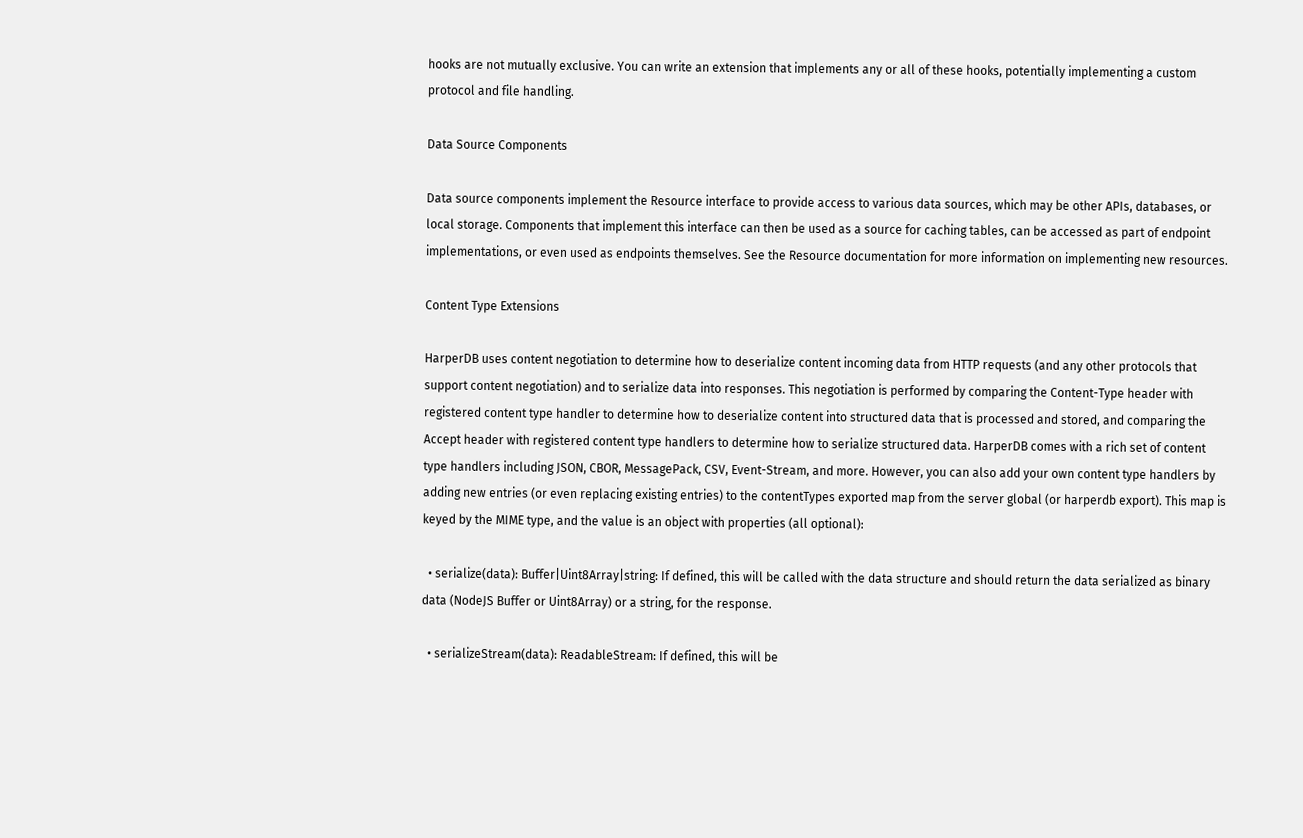hooks are not mutually exclusive. You can write an extension that implements any or all of these hooks, potentially implementing a custom protocol and file handling.

Data Source Components

Data source components implement the Resource interface to provide access to various data sources, which may be other APIs, databases, or local storage. Components that implement this interface can then be used as a source for caching tables, can be accessed as part of endpoint implementations, or even used as endpoints themselves. See the Resource documentation for more information on implementing new resources.

Content Type Extensions

HarperDB uses content negotiation to determine how to deserialize content incoming data from HTTP requests (and any other protocols that support content negotiation) and to serialize data into responses. This negotiation is performed by comparing the Content-Type header with registered content type handler to determine how to deserialize content into structured data that is processed and stored, and comparing the Accept header with registered content type handlers to determine how to serialize structured data. HarperDB comes with a rich set of content type handlers including JSON, CBOR, MessagePack, CSV, Event-Stream, and more. However, you can also add your own content type handlers by adding new entries (or even replacing existing entries) to the contentTypes exported map from the server global (or harperdb export). This map is keyed by the MIME type, and the value is an object with properties (all optional):

  • serialize(data): Buffer|Uint8Array|string: If defined, this will be called with the data structure and should return the data serialized as binary data (NodeJS Buffer or Uint8Array) or a string, for the response.

  • serializeStream(data): ReadableStream: If defined, this will be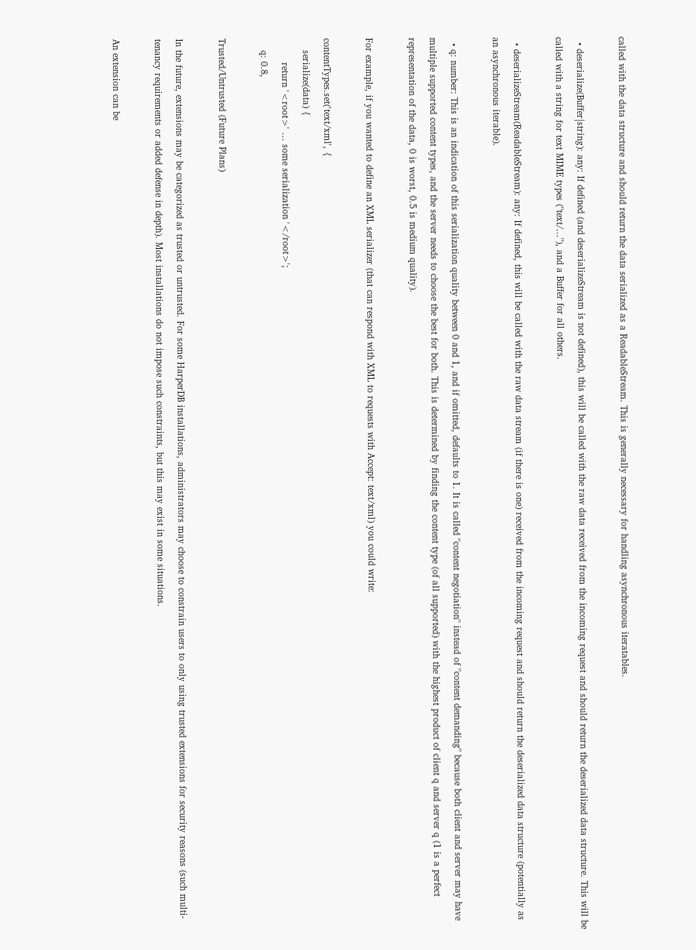called with the data structure and should return the data serialized as a ReadableStream. This is generally necessary for handling asynchronous iteratables.

  • deserialize(Buffer|string): any: If defined (and deserializeStream is not defined), this will be called with the raw data received from the incoming request and should return the deserialized data structure. This will be called with a string for text MIME types ("text/..."), and a Buffer for all others.

  • deserializeStream(ReadableStream): any: If defined, this will be called with the raw data stream (if there is one) received from the incoming request and should return the deserialized data structure (potentially as an asynchronous iterable).

  • q: number: This is an indication of this serialization quality between 0 and 1, and if omitted, defaults to 1. It is called "content negotiation" instead of "content demanding" because both client and server may have multiple supported content types, and the server needs to choose the best for both. This is determined by finding the content type (of all supported) with the highest product of client q and server q (1 is a perfect representation of the data, 0 is worst, 0.5 is medium quality).

For example, if you wanted to define an XML serializer (that can respond with XML to requests with Accept: text/xml) you could write:

contentTypes.set('text/xml', {
    serialize(data) {
        return '<root>' ... some serialization '</root>';
    q: 0.8,

Trusted/Untrusted (Future Plans)

In the future, extensions may be categorized as trusted or untrusted. For some HarperDB installations, administrators may choose to constrain users to only using trusted extensions for security reasons (such multi-tenancy requirements or added defense in depth). Most installations do not impose such constraints, but this may exist in some situations.

An extension can be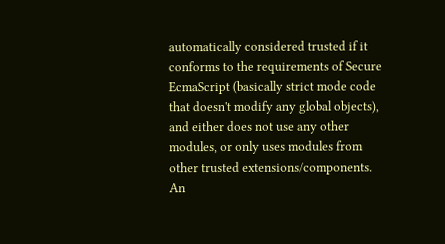automatically considered trusted if it conforms to the requirements of Secure EcmaScript (basically strict mode code that doesn't modify any global objects), and either does not use any other modules, or only uses modules from other trusted extensions/components. An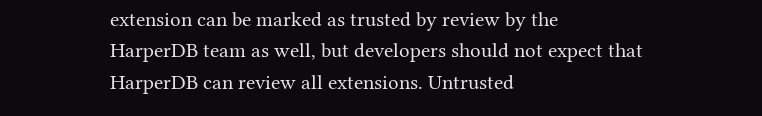extension can be marked as trusted by review by the HarperDB team as well, but developers should not expect that HarperDB can review all extensions. Untrusted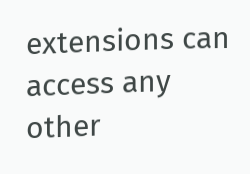extensions can access any other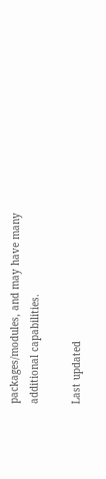packages/modules, and may have many additional capabilities.

Last updated